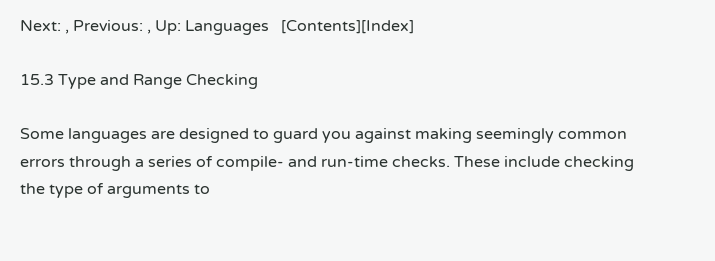Next: , Previous: , Up: Languages   [Contents][Index]

15.3 Type and Range Checking

Some languages are designed to guard you against making seemingly common errors through a series of compile- and run-time checks. These include checking the type of arguments to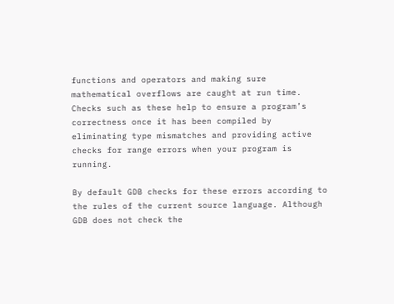functions and operators and making sure mathematical overflows are caught at run time. Checks such as these help to ensure a program’s correctness once it has been compiled by eliminating type mismatches and providing active checks for range errors when your program is running.

By default GDB checks for these errors according to the rules of the current source language. Although GDB does not check the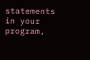statements in your program,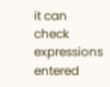it can check expressions entered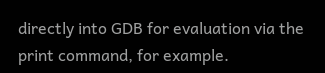directly into GDB for evaluation via the print command, for example.